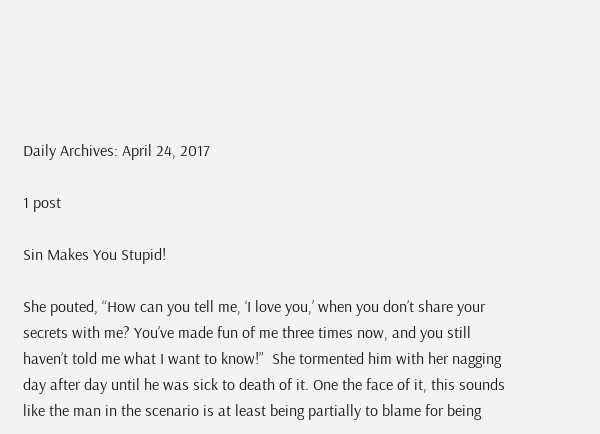Daily Archives: April 24, 2017

1 post

Sin Makes You Stupid!

She pouted, “How can you tell me, ‘I love you,’ when you don’t share your secrets with me? You’ve made fun of me three times now, and you still haven’t told me what I want to know!”  She tormented him with her nagging day after day until he was sick to death of it. One the face of it, this sounds like the man in the scenario is at least being partially to blame for being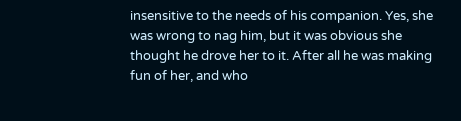insensitive to the needs of his companion. Yes, she was wrong to nag him, but it was obvious she thought he drove her to it. After all he was making fun of her, and who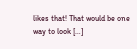likes that! That would be one way to look […]